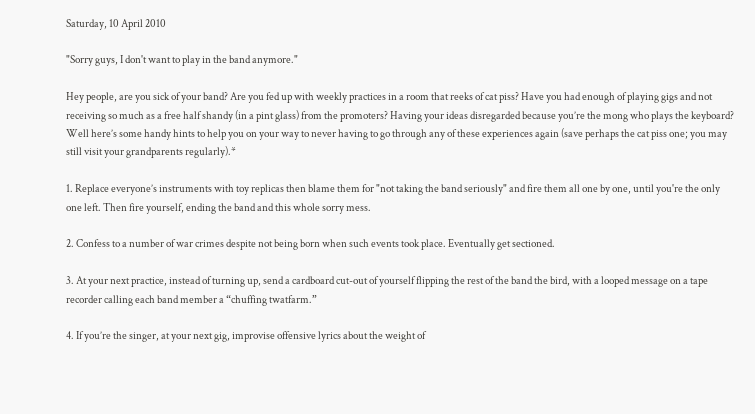Saturday, 10 April 2010

"Sorry guys, I don't want to play in the band anymore."

Hey people, are you sick of your band? Are you fed up with weekly practices in a room that reeks of cat piss? Have you had enough of playing gigs and not receiving so much as a free half shandy (in a pint glass) from the promoters? Having your ideas disregarded because you’re the mong who plays the keyboard? Well here’s some handy hints to help you on your way to never having to go through any of these experiences again (save perhaps the cat piss one; you may still visit your grandparents regularly).*

1. Replace everyone’s instruments with toy replicas then blame them for "not taking the band seriously" and fire them all one by one, until you're the only one left. Then fire yourself, ending the band and this whole sorry mess.

2. Confess to a number of war crimes despite not being born when such events took place. Eventually get sectioned.

3. At your next practice, instead of turning up, send a cardboard cut-out of yourself flipping the rest of the band the bird, with a looped message on a tape recorder calling each band member a “chuffing twatfarm.”

4. If you’re the singer, at your next gig, improvise offensive lyrics about the weight of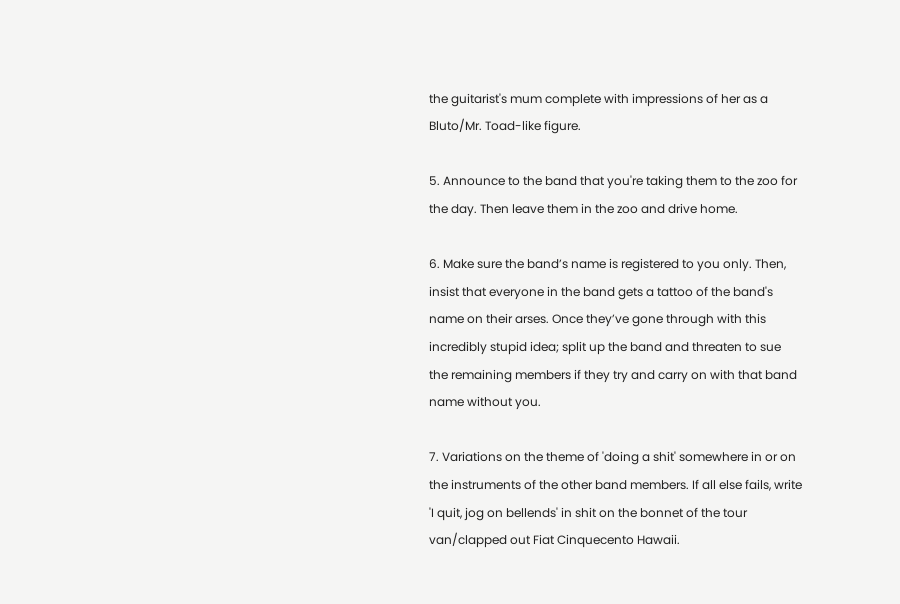the guitarist's mum complete with impressions of her as a Bluto/Mr. Toad-like figure.

5. Announce to the band that you're taking them to the zoo for the day. Then leave them in the zoo and drive home.

6. Make sure the band’s name is registered to you only. Then, insist that everyone in the band gets a tattoo of the band's name on their arses. Once they’ve gone through with this incredibly stupid idea; split up the band and threaten to sue the remaining members if they try and carry on with that band name without you.

7. Variations on the theme of 'doing a shit' somewhere in or on the instruments of the other band members. If all else fails, write 'I quit, jog on bellends' in shit on the bonnet of the tour van/clapped out Fiat Cinquecento Hawaii.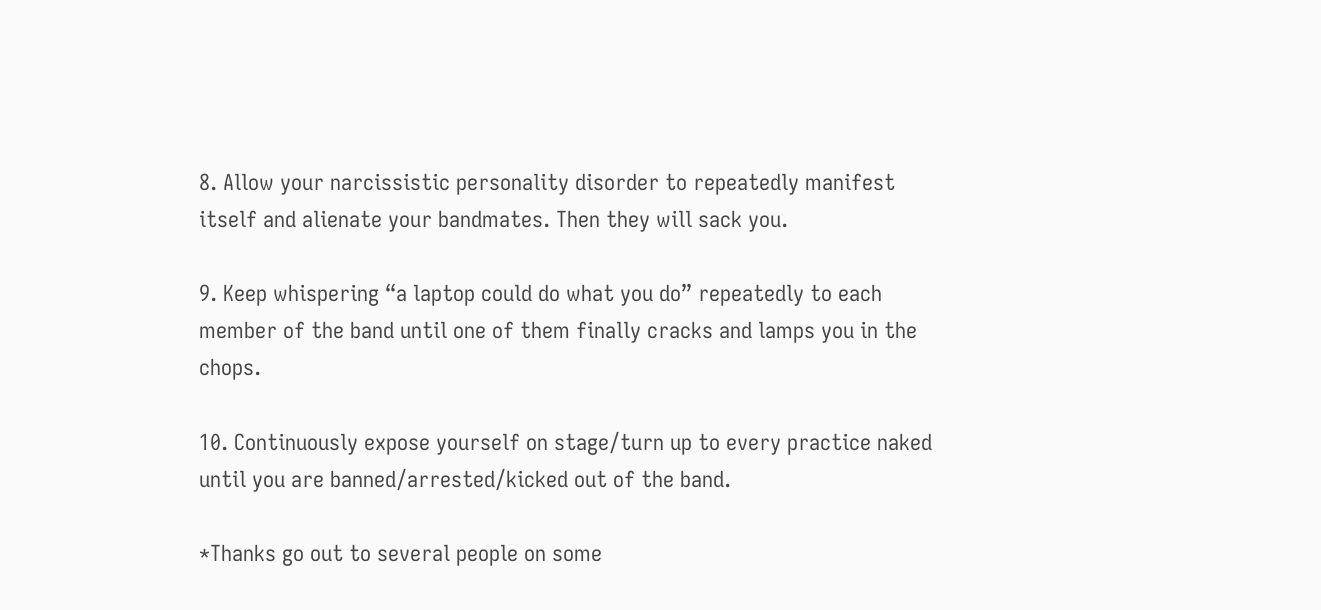8. Allow your narcissistic personality disorder to repeatedly manifest itself and alienate your bandmates. Then they will sack you.

9. Keep whispering “a laptop could do what you do” repeatedly to each member of the band until one of them finally cracks and lamps you in the chops.

10. Continuously expose yourself on stage/turn up to every practice naked until you are banned/arrested/kicked out of the band.

*Thanks go out to several people on some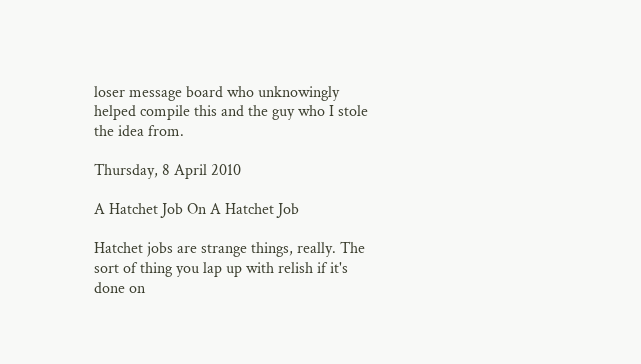loser message board who unknowingly helped compile this and the guy who I stole the idea from.

Thursday, 8 April 2010

A Hatchet Job On A Hatchet Job

Hatchet jobs are strange things, really. The sort of thing you lap up with relish if it's done on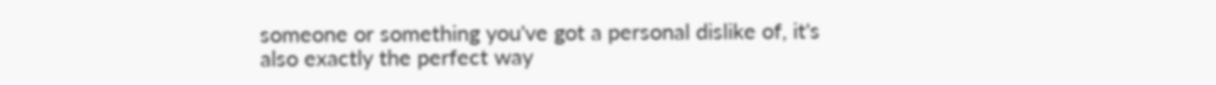someone or something you've got a personal dislike of, it's also exactly the perfect way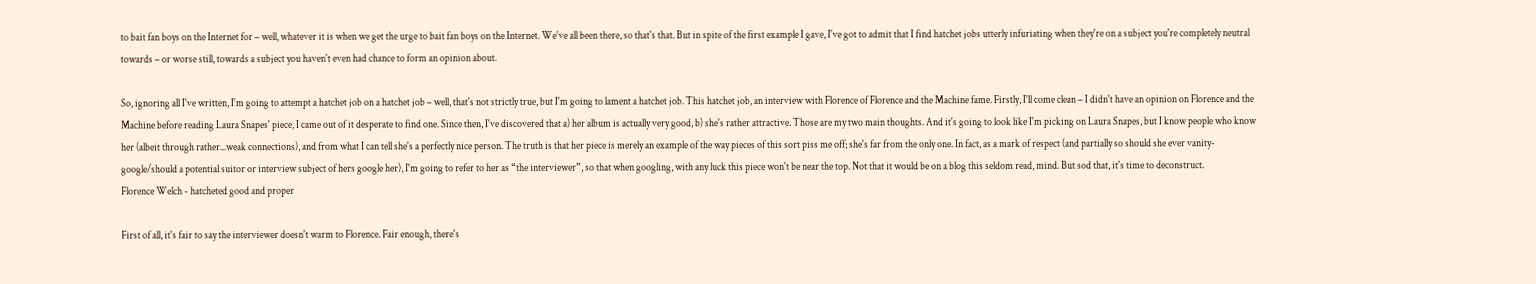to bait fan boys on the Internet for – well, whatever it is when we get the urge to bait fan boys on the Internet. We've all been there, so that's that. But in spite of the first example I gave, I've got to admit that I find hatchet jobs utterly infuriating when they're on a subject you're completely neutral towards – or worse still, towards a subject you haven't even had chance to form an opinion about.

So, ignoring all I've written, I'm going to attempt a hatchet job on a hatchet job – well, that's not strictly true, but I'm going to lament a hatchet job. This hatchet job, an interview with Florence of Florence and the Machine fame. Firstly, I'll come clean – I didn't have an opinion on Florence and the Machine before reading Laura Snapes' piece, I came out of it desperate to find one. Since then, I've discovered that a) her album is actually very good, b) she's rather attractive. Those are my two main thoughts. And it's going to look like I'm picking on Laura Snapes, but I know people who know her (albeit through rather...weak connections), and from what I can tell she's a perfectly nice person. The truth is that her piece is merely an example of the way pieces of this sort piss me off; she's far from the only one. In fact, as a mark of respect (and partially so should she ever vanity-google/should a potential suitor or interview subject of hers google her), I'm going to refer to her as “the interviewer”, so that when googling, with any luck this piece won't be near the top. Not that it would be on a blog this seldom read, mind. But sod that, it's time to deconstruct.
Florence Welch - hatcheted good and proper

First of all, it's fair to say the interviewer doesn't warm to Florence. Fair enough, there's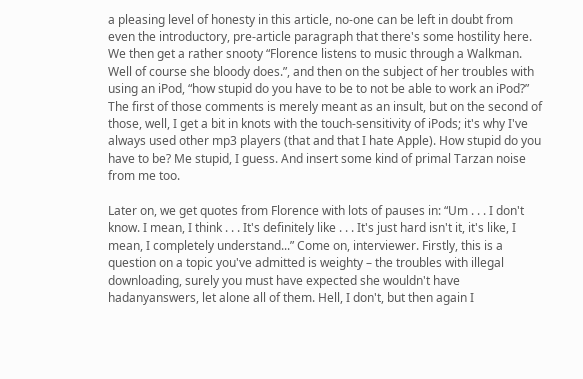a pleasing level of honesty in this article, no-one can be left in doubt from even the introductory, pre-article paragraph that there's some hostility here. We then get a rather snooty “Florence listens to music through a Walkman. Well of course she bloody does.”, and then on the subject of her troubles with using an iPod, “how stupid do you have to be to not be able to work an iPod?” The first of those comments is merely meant as an insult, but on the second of those, well, I get a bit in knots with the touch-sensitivity of iPods; it's why I've always used other mp3 players (that and that I hate Apple). How stupid do you have to be? Me stupid, I guess. And insert some kind of primal Tarzan noise from me too.

Later on, we get quotes from Florence with lots of pauses in: “Um . . . I don't know. I mean, I think . . . It's definitely like . . . It's just hard isn't it, it's like, I mean, I completely understand...” Come on, interviewer. Firstly, this is a question on a topic you've admitted is weighty – the troubles with illegal downloading, surely you must have expected she wouldn't have hadanyanswers, let alone all of them. Hell, I don't, but then again I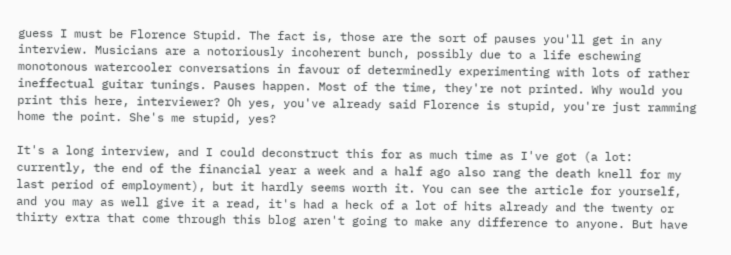guess I must be Florence Stupid. The fact is, those are the sort of pauses you'll get in any interview. Musicians are a notoriously incoherent bunch, possibly due to a life eschewing monotonous watercooler conversations in favour of determinedly experimenting with lots of rather ineffectual guitar tunings. Pauses happen. Most of the time, they're not printed. Why would you print this here, interviewer? Oh yes, you've already said Florence is stupid, you're just ramming home the point. She's me stupid, yes?

It's a long interview, and I could deconstruct this for as much time as I've got (a lot: currently, the end of the financial year a week and a half ago also rang the death knell for my last period of employment), but it hardly seems worth it. You can see the article for yourself, and you may as well give it a read, it's had a heck of a lot of hits already and the twenty or thirty extra that come through this blog aren't going to make any difference to anyone. But have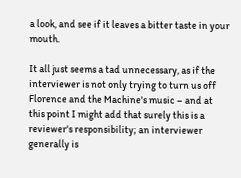a look, and see if it leaves a bitter taste in your mouth.

It all just seems a tad unnecessary, as if the interviewer is not only trying to turn us off Florence and the Machine's music – and at this point I might add that surely this is a reviewer's responsibility; an interviewer generally is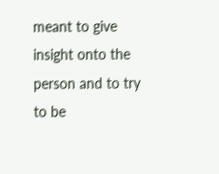meant to give insight onto the person and to try to be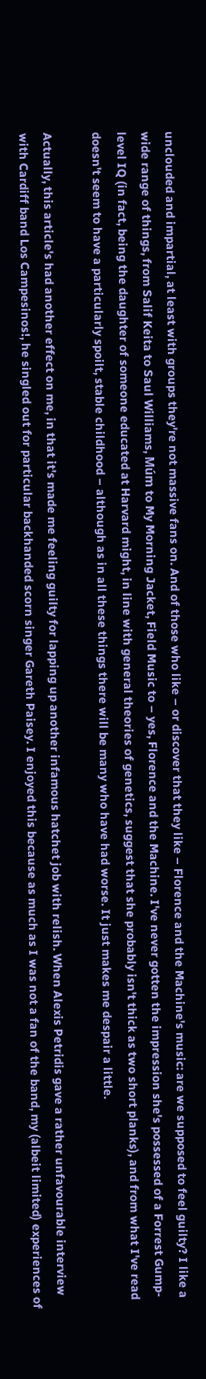unclouded and impartial, at least with groups they're not massive fans on. And of those who like – or discover that they like – Florence and the Machine's music: are we supposed to feel guilty? I like a wide range of things, from Salif Keita to Saul Williams, Múm to My Morning Jacket, Field Music to – yes, Florence and the Machine. I've never gotten the impression she's possessed of a Forrest Gump-level IQ (in fact, being the daughter of someone educated at Harvard might, in line with general theories of genetics, suggest that she probably isn't thick as two short planks), and from what I've read doesn't seem to have a particularly spoilt, stable childhood – although as in all these things there will be many who have had worse. It just makes me despair a little.

Actually, this article's had another effect on me, in that it's made me feeling guilty for lapping up another infamous hatchet job with relish. When Alexis Petridis gave a rather unfavourable interview with Cardiff band Los Campesinos!, he singled out for particular backhanded scorn singer Gareth Paisey. I enjoyed this because as much as I was not a fan of the band, my (albeit limited) experiences of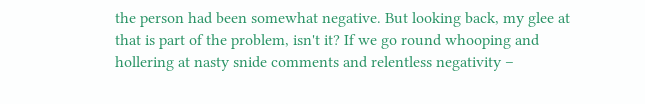the person had been somewhat negative. But looking back, my glee at that is part of the problem, isn't it? If we go round whooping and hollering at nasty snide comments and relentless negativity –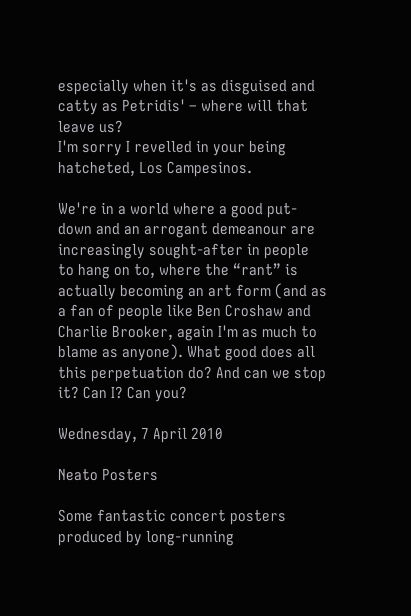especially when it's as disguised and catty as Petridis' – where will that leave us?
I'm sorry I revelled in your being hatcheted, Los Campesinos.

We're in a world where a good put-down and an arrogant demeanour are increasingly sought-after in people to hang on to, where the “rant” is actually becoming an art form (and as a fan of people like Ben Croshaw and Charlie Brooker, again I'm as much to blame as anyone). What good does all this perpetuation do? And can we stop it? Can I? Can you?

Wednesday, 7 April 2010

Neato Posters

Some fantastic concert posters produced by long-running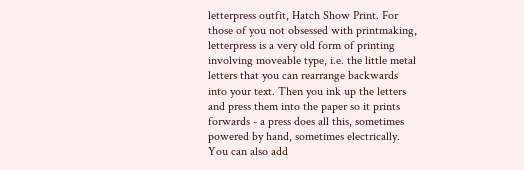letterpress outfit, Hatch Show Print. For those of you not obsessed with printmaking, letterpress is a very old form of printing involving moveable type, i.e. the little metal letters that you can rearrange backwards into your text. Then you ink up the letters and press them into the paper so it prints forwards - a press does all this, sometimes powered by hand, sometimes electrically. You can also add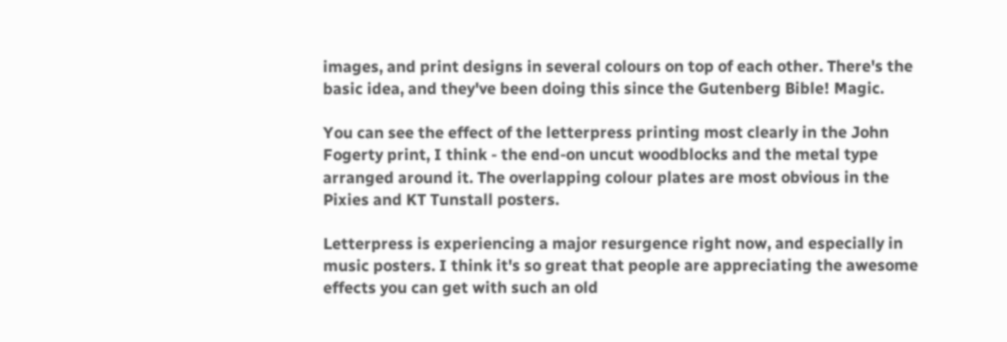images, and print designs in several colours on top of each other. There's the basic idea, and they've been doing this since the Gutenberg Bible! Magic.

You can see the effect of the letterpress printing most clearly in the John Fogerty print, I think - the end-on uncut woodblocks and the metal type arranged around it. The overlapping colour plates are most obvious in the Pixies and KT Tunstall posters.

Letterpress is experiencing a major resurgence right now, and especially in music posters. I think it's so great that people are appreciating the awesome effects you can get with such an old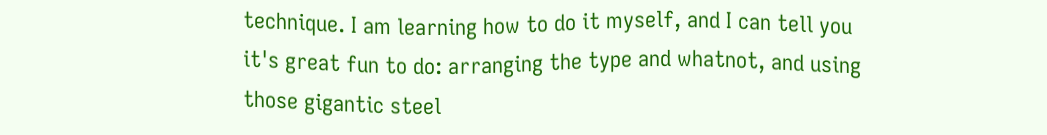technique. I am learning how to do it myself, and I can tell you it's great fun to do: arranging the type and whatnot, and using those gigantic steel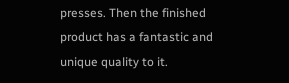presses. Then the finished product has a fantastic and unique quality to it.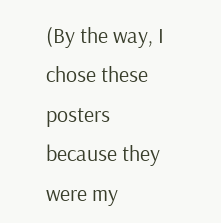(By the way, I chose these posters because they were my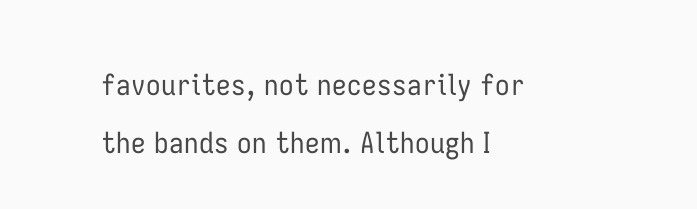favourites, not necessarily for the bands on them. Although I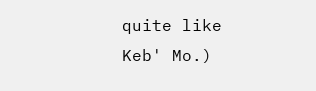quite like Keb' Mo.)